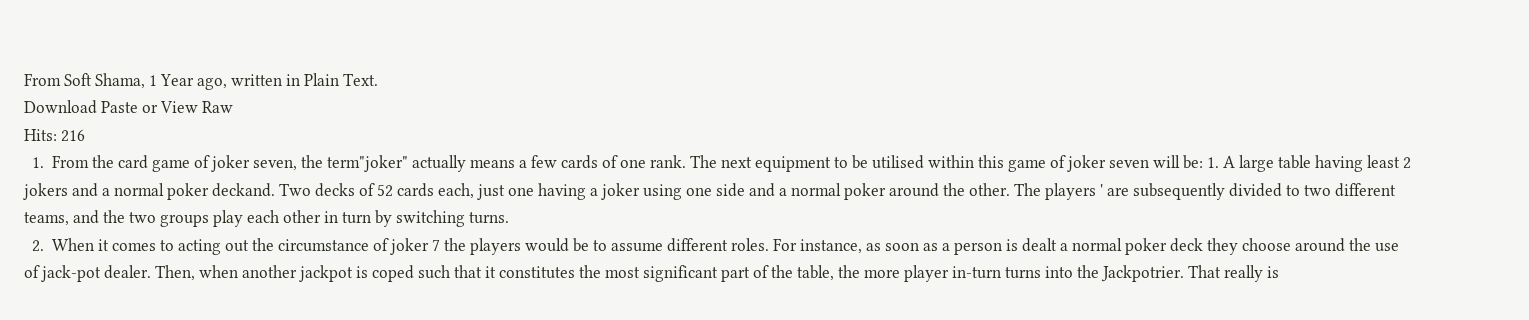From Soft Shama, 1 Year ago, written in Plain Text.
Download Paste or View Raw
Hits: 216
  1.  From the card game of joker seven, the term"joker" actually means a few cards of one rank. The next equipment to be utilised within this game of joker seven will be: 1. A large table having least 2 jokers and a normal poker deckand. Two decks of 52 cards each, just one having a joker using one side and a normal poker around the other. The players ' are subsequently divided to two different teams, and the two groups play each other in turn by switching turns.
  2.  When it comes to acting out the circumstance of joker 7 the players would be to assume different roles. For instance, as soon as a person is dealt a normal poker deck they choose around the use of jack-pot dealer. Then, when another jackpot is coped such that it constitutes the most significant part of the table, the more player in-turn turns into the Jackpotrier. That really is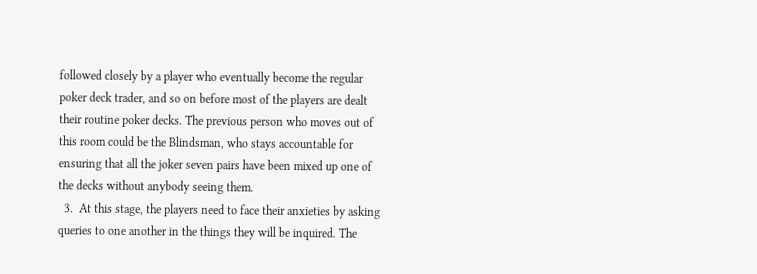followed closely by a player who eventually become the regular poker deck trader, and so on before most of the players are dealt their routine poker decks. The previous person who moves out of this room could be the Blindsman, who stays accountable for ensuring that all the joker seven pairs have been mixed up one of the decks without anybody seeing them.
  3.  At this stage, the players need to face their anxieties by asking queries to one another in the things they will be inquired. The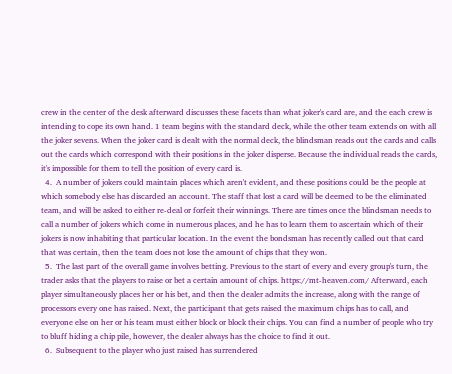crew in the center of the desk afterward discusses these facets than what joker's card are, and the each crew is intending to cope its own hand. 1 team begins with the standard deck, while the other team extends on with all the joker sevens. When the joker card is dealt with the normal deck, the blindsman reads out the cards and calls out the cards which correspond with their positions in the joker disperse. Because the individual reads the cards, it's impossible for them to tell the position of every card is.
  4.  A number of jokers could maintain places which aren't evident, and these positions could be the people at which somebody else has discarded an account. The staff that lost a card will be deemed to be the eliminated team, and will be asked to either re-deal or forfeit their winnings. There are times once the blindsman needs to call a number of jokers which come in numerous places, and he has to learn them to ascertain which of their jokers is now inhabiting that particular location. In the event the bondsman has recently called out that card that was certain, then the team does not lose the amount of chips that they won.
  5.  The last part of the overall game involves betting. Previous to the start of every and every group's turn, the trader asks that the players to raise or bet a certain amount of chips. https://mt-heaven.com/ Afterward, each player simultaneously places her or his bet, and then the dealer admits the increase, along with the range of processors every one has raised. Next, the participant that gets raised the maximum chips has to call, and everyone else on her or his team must either block or block their chips. You can find a number of people who try to bluff hiding a chip pile, however, the dealer always has the choice to find it out.
  6.  Subsequent to the player who just raised has surrendered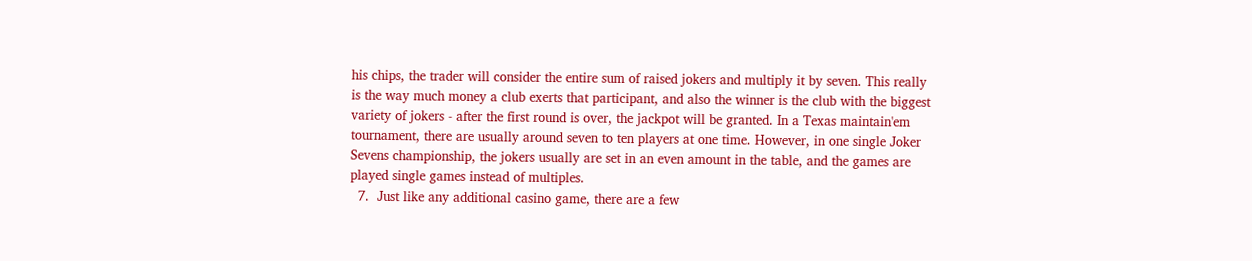his chips, the trader will consider the entire sum of raised jokers and multiply it by seven. This really is the way much money a club exerts that participant, and also the winner is the club with the biggest variety of jokers - after the first round is over, the jackpot will be granted. In a Texas maintain'em tournament, there are usually around seven to ten players at one time. However, in one single Joker Sevens championship, the jokers usually are set in an even amount in the table, and the games are played single games instead of multiples.
  7.  Just like any additional casino game, there are a few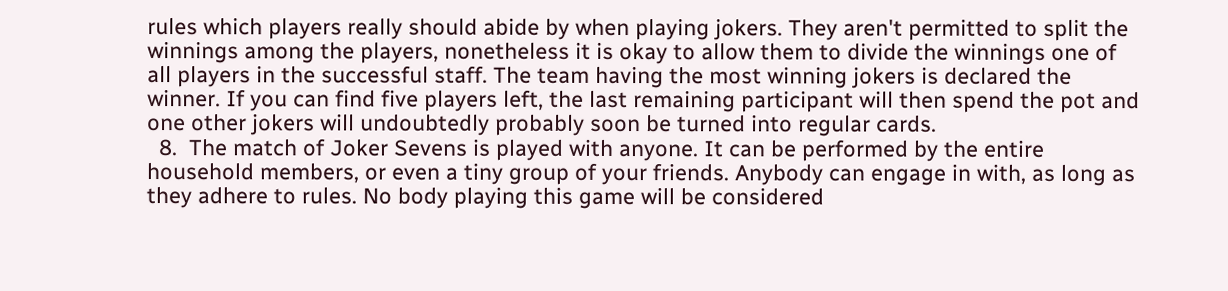rules which players really should abide by when playing jokers. They aren't permitted to split the winnings among the players, nonetheless it is okay to allow them to divide the winnings one of all players in the successful staff. The team having the most winning jokers is declared the winner. If you can find five players left, the last remaining participant will then spend the pot and one other jokers will undoubtedly probably soon be turned into regular cards.
  8.  The match of Joker Sevens is played with anyone. It can be performed by the entire household members, or even a tiny group of your friends. Anybody can engage in with, as long as they adhere to rules. No body playing this game will be considered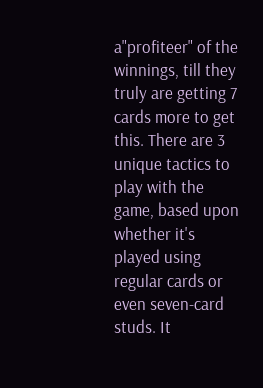a"profiteer" of the winnings, till they truly are getting 7 cards more to get this. There are 3 unique tactics to play with the game, based upon whether it's played using regular cards or even seven-card studs. It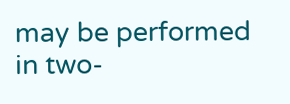may be performed in two-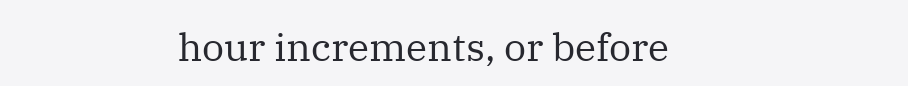hour increments, or before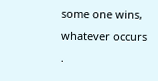some one wins, whatever occurs .